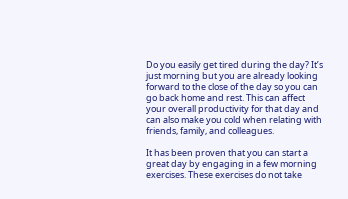Do you easily get tired during the day? It’s just morning but you are already looking forward to the close of the day so you can go back home and rest. This can affect your overall productivity for that day and can also make you cold when relating with friends, family, and colleagues.

It has been proven that you can start a great day by engaging in a few morning exercises. These exercises do not take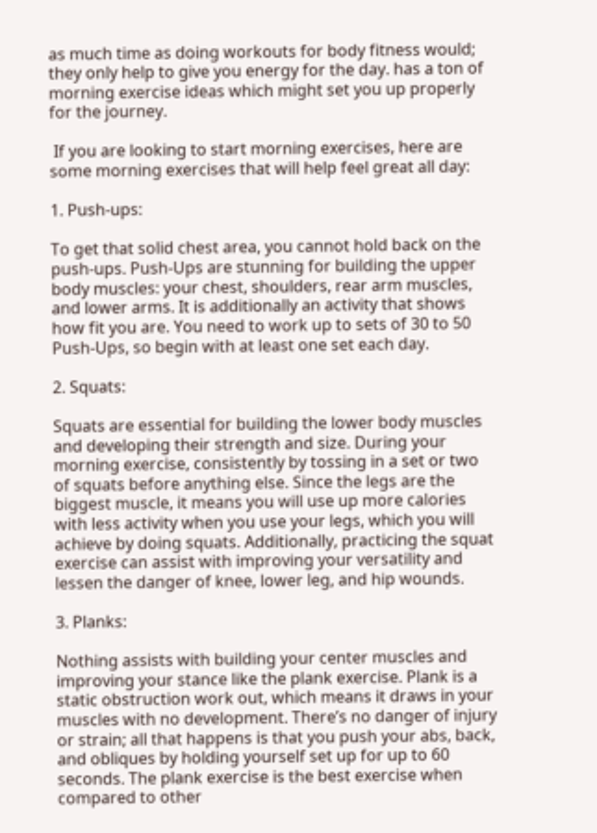as much time as doing workouts for body fitness would; they only help to give you energy for the day. has a ton of morning exercise ideas which might set you up properly for the journey.

 If you are looking to start morning exercises, here are some morning exercises that will help feel great all day:

1. Push-ups:

To get that solid chest area, you cannot hold back on the push-ups. Push-Ups are stunning for building the upper body muscles: your chest, shoulders, rear arm muscles, and lower arms. It is additionally an activity that shows how fit you are. You need to work up to sets of 30 to 50 Push-Ups, so begin with at least one set each day.

2. Squats:

Squats are essential for building the lower body muscles and developing their strength and size. During your morning exercise, consistently by tossing in a set or two of squats before anything else. Since the legs are the biggest muscle, it means you will use up more calories with less activity when you use your legs, which you will achieve by doing squats. Additionally, practicing the squat exercise can assist with improving your versatility and lessen the danger of knee, lower leg, and hip wounds.

3. Planks:

Nothing assists with building your center muscles and improving your stance like the plank exercise. Plank is a static obstruction work out, which means it draws in your muscles with no development. There’s no danger of injury or strain; all that happens is that you push your abs, back, and obliques by holding yourself set up for up to 60 seconds. The plank exercise is the best exercise when compared to other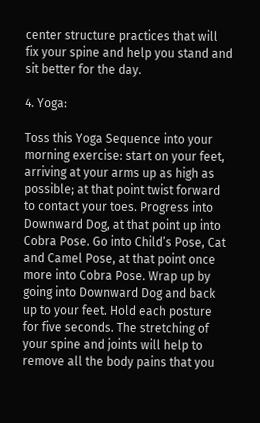center structure practices that will fix your spine and help you stand and sit better for the day.

4. Yoga:

Toss this Yoga Sequence into your morning exercise: start on your feet, arriving at your arms up as high as possible; at that point twist forward to contact your toes. Progress into Downward Dog, at that point up into Cobra Pose. Go into Child’s Pose, Cat and Camel Pose, at that point once more into Cobra Pose. Wrap up by going into Downward Dog and back up to your feet. Hold each posture for five seconds. The stretching of your spine and joints will help to remove all the body pains that you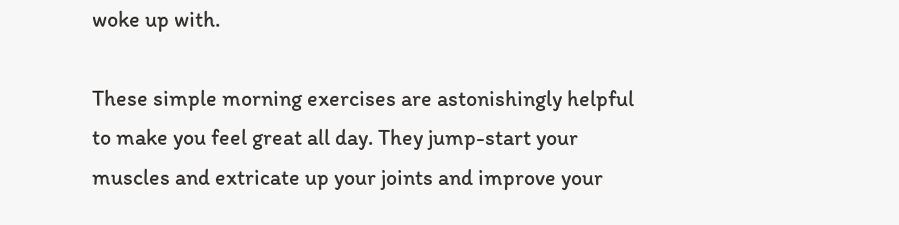woke up with.

These simple morning exercises are astonishingly helpful to make you feel great all day. They jump-start your muscles and extricate up your joints and improve your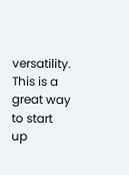versatility. This is a great way to start up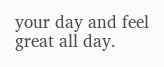your day and feel great all day.